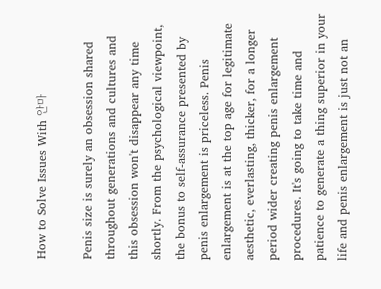How to Solve Issues With 안마

Penis size is surely an obsession shared throughout generations and cultures and this obsession won't disappear any time shortly. From the psychological viewpoint, the bonus to self-assurance presented by penis enlargement is priceless. Penis enlargement is at the top age for legitimate aesthetic, everlasting, thicker, for a longer period wider creating penis enlargement procedures. It's going to take time and patience to generate a thing superior in your life and penis enlargement is just not an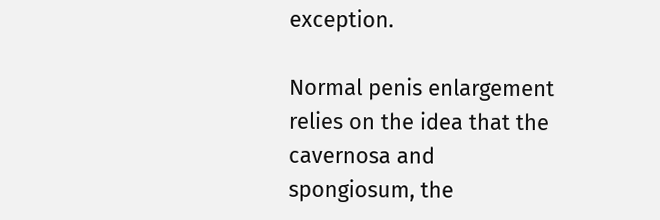exception.

Normal penis enlargement relies on the idea that the cavernosa and spongiosum, the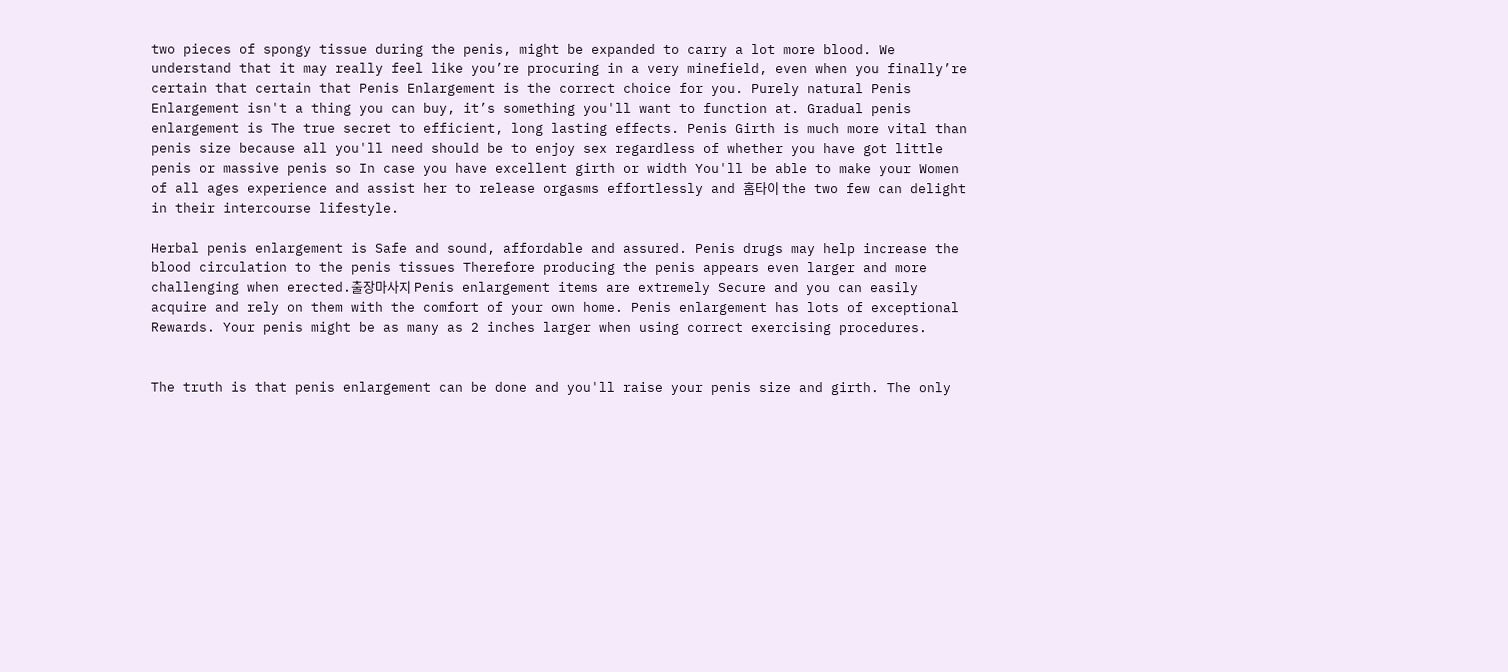two pieces of spongy tissue during the penis, might be expanded to carry a lot more blood. We understand that it may really feel like you’re procuring in a very minefield, even when you finally’re certain that certain that Penis Enlargement is the correct choice for you. Purely natural Penis Enlargement isn't a thing you can buy, it’s something you'll want to function at. Gradual penis enlargement is The true secret to efficient, long lasting effects. Penis Girth is much more vital than penis size because all you'll need should be to enjoy sex regardless of whether you have got little penis or massive penis so In case you have excellent girth or width You'll be able to make your Women of all ages experience and assist her to release orgasms effortlessly and 홈타이 the two few can delight in their intercourse lifestyle.

Herbal penis enlargement is Safe and sound, affordable and assured. Penis drugs may help increase the blood circulation to the penis tissues Therefore producing the penis appears even larger and more challenging when erected.출장마사지 Penis enlargement items are extremely Secure and you can easily acquire and rely on them with the comfort of your own home. Penis enlargement has lots of exceptional Rewards. Your penis might be as many as 2 inches larger when using correct exercising procedures.


The truth is that penis enlargement can be done and you'll raise your penis size and girth. The only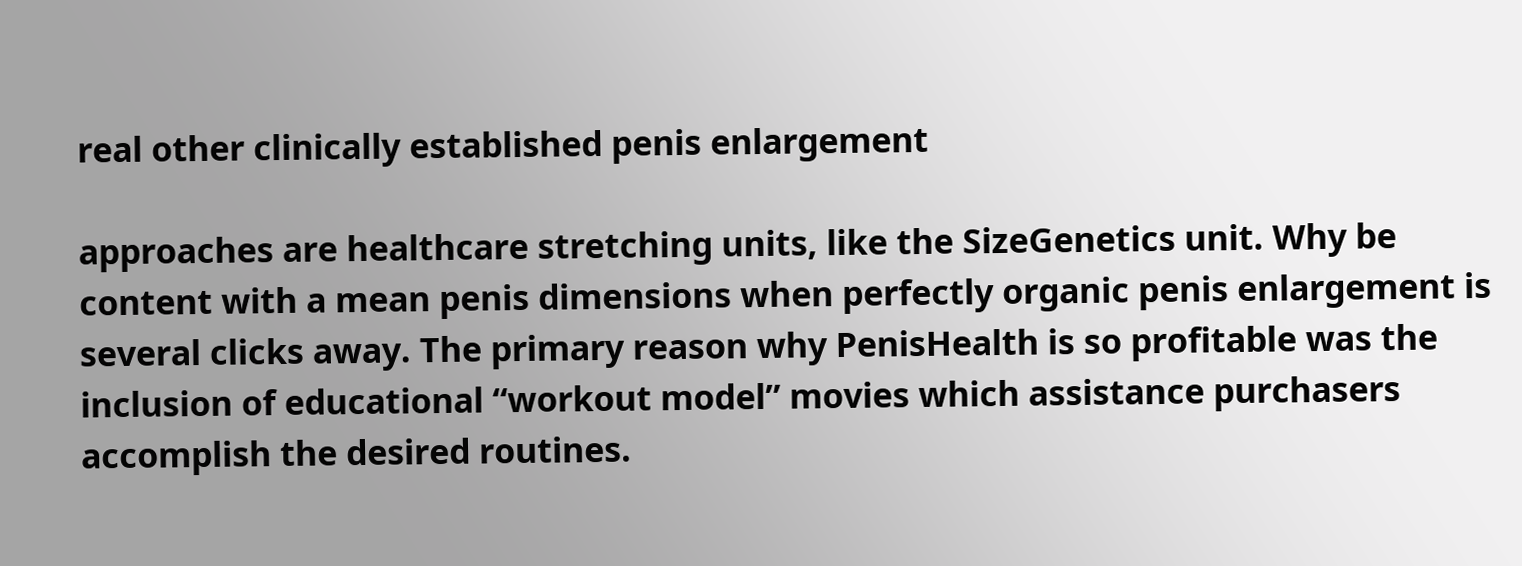real other clinically established penis enlargement

approaches are healthcare stretching units, like the SizeGenetics unit. Why be content with a mean penis dimensions when perfectly organic penis enlargement is several clicks away. The primary reason why PenisHealth is so profitable was the inclusion of educational “workout model” movies which assistance purchasers accomplish the desired routines.